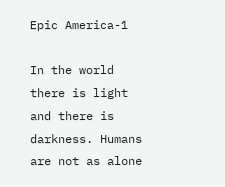Epic America-1

In the world there is light and there is darkness. Humans are not as alone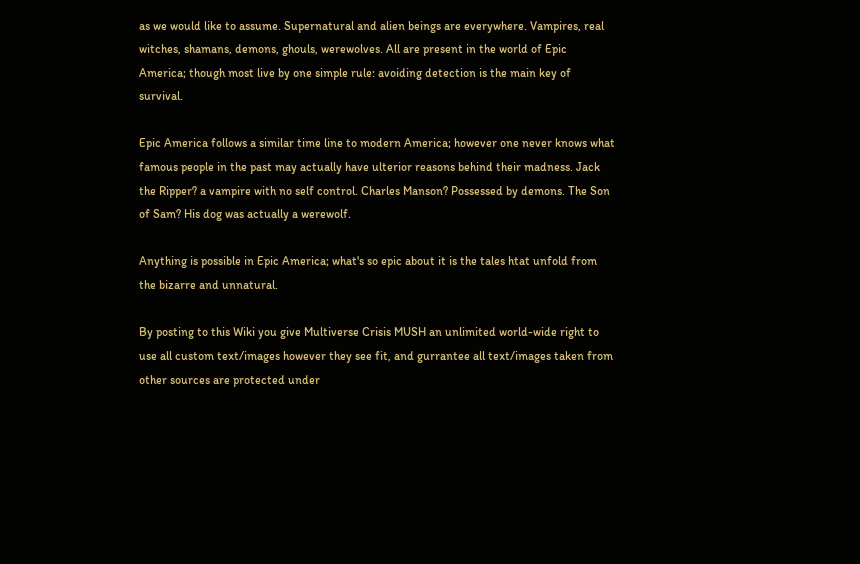as we would like to assume. Supernatural and alien beings are everywhere. Vampires, real witches, shamans, demons, ghouls, werewolves. All are present in the world of Epic America; though most live by one simple rule: avoiding detection is the main key of survival.

Epic America follows a similar time line to modern America; however one never knows what famous people in the past may actually have ulterior reasons behind their madness. Jack the Ripper? a vampire with no self control. Charles Manson? Possessed by demons. The Son of Sam? His dog was actually a werewolf.

Anything is possible in Epic America; what's so epic about it is the tales htat unfold from the bizarre and unnatural.

By posting to this Wiki you give Multiverse Crisis MUSH an unlimited world-wide right to use all custom text/images however they see fit, and gurrantee all text/images taken from other sources are protected under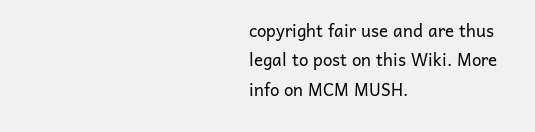copyright fair use and are thus legal to post on this Wiki. More info on MCM MUSH.